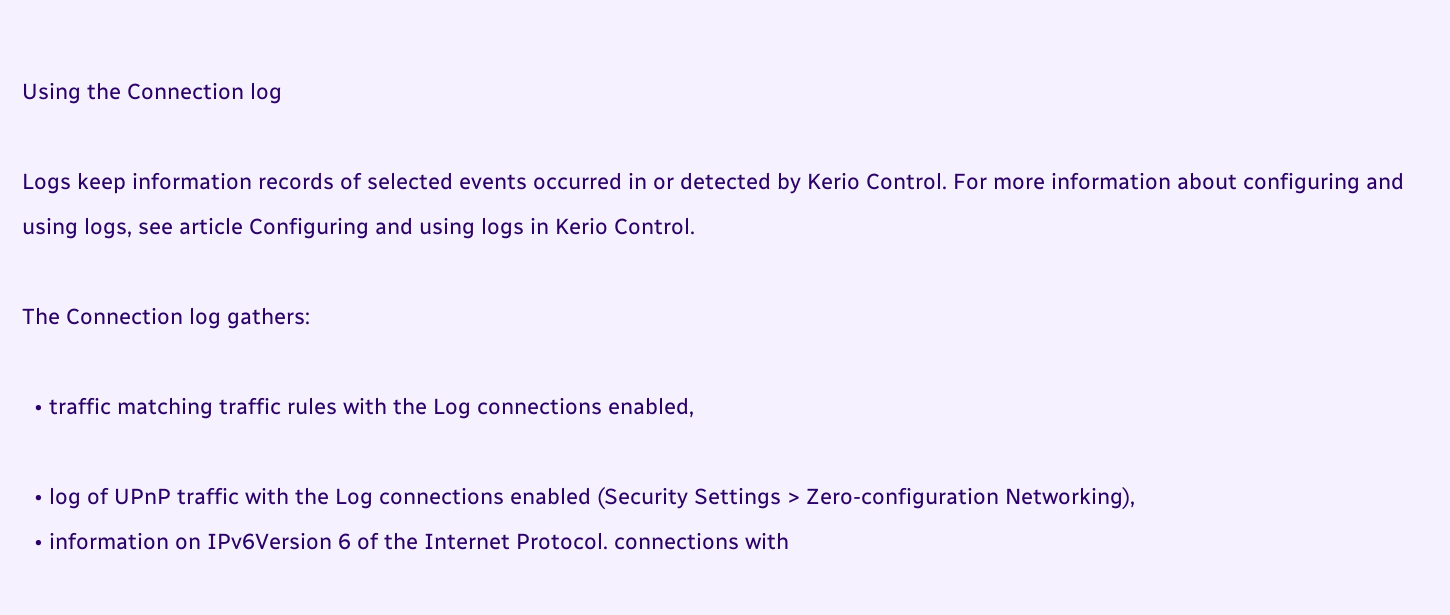Using the Connection log

Logs keep information records of selected events occurred in or detected by Kerio Control. For more information about configuring and using logs, see article Configuring and using logs in Kerio Control.

The Connection log gathers:

  • traffic matching traffic rules with the Log connections enabled,

  • log of UPnP traffic with the Log connections enabled (Security Settings > Zero-configuration Networking),
  • information on IPv6Version 6 of the Internet Protocol. connections with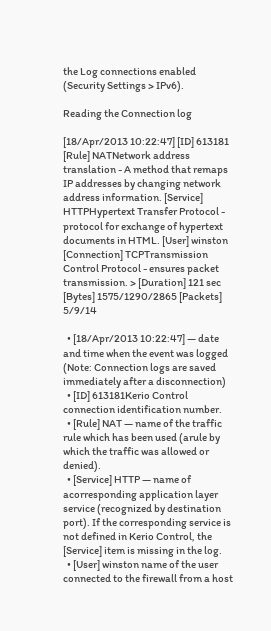the Log connections enabled (Security Settings > IPv6).

Reading the Connection log

[18/Apr/2013 10:22:47] [ID] 613181 [Rule] NATNetwork address translation - A method that remaps IP addresses by changing network address information. [Service] HTTPHypertext Transfer Protocol - protocol for exchange of hypertext documents in HTML. [User] winston [Connection] TCPTransmission Control Protocol - ensures packet transmission. > [Duration] 121 sec [Bytes] 1575/1290/2865 [Packets] 5/9/14

  • [18/Apr/2013 10:22:47] — date and time when the event was logged (Note: Connection logs are saved immediately after a disconnection)
  • [ID] 613181Kerio Control connection identification number.
  • [Rule] NAT — name of the traffic rule which has been used (arule by which the traffic was allowed or denied).
  • [Service] HTTP — name of acorresponding application layer service (recognized by destination port). If the corresponding service is not defined in Kerio Control, the [Service] item is missing in the log.
  • [User] winston name of the user connected to the firewall from a host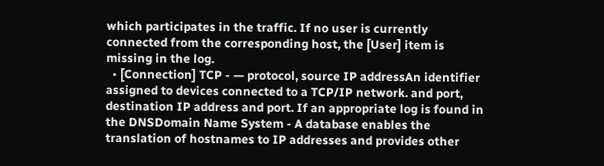which participates in the traffic. If no user is currently connected from the corresponding host, the [User] item is missing in the log.
  • [Connection] TCP - — protocol, source IP addressAn identifier assigned to devices connected to a TCP/IP network. and port, destination IP address and port. If an appropriate log is found in the DNSDomain Name System - A database enables the translation of hostnames to IP addresses and provides other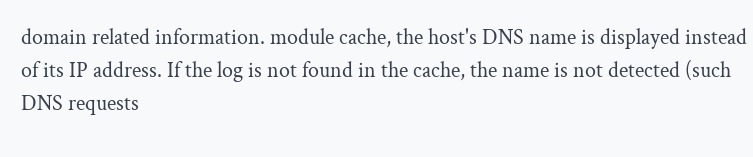domain related information. module cache, the host's DNS name is displayed instead of its IP address. If the log is not found in the cache, the name is not detected (such DNS requests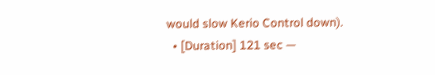would slow Kerio Control down).
  • [Duration] 121 sec —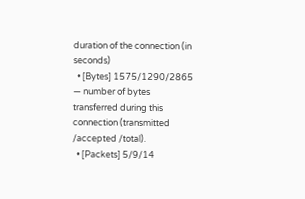duration of the connection (in seconds)
  • [Bytes] 1575/1290/2865 — number of bytes transferred during this connection (transmitted /accepted /total).
  • [Packets] 5/9/14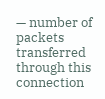— number of packets transferred through this connection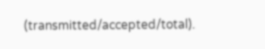(transmitted/accepted/total).